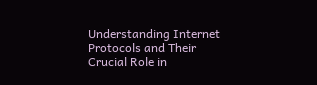Understanding Internet Protocols and Their Crucial Role in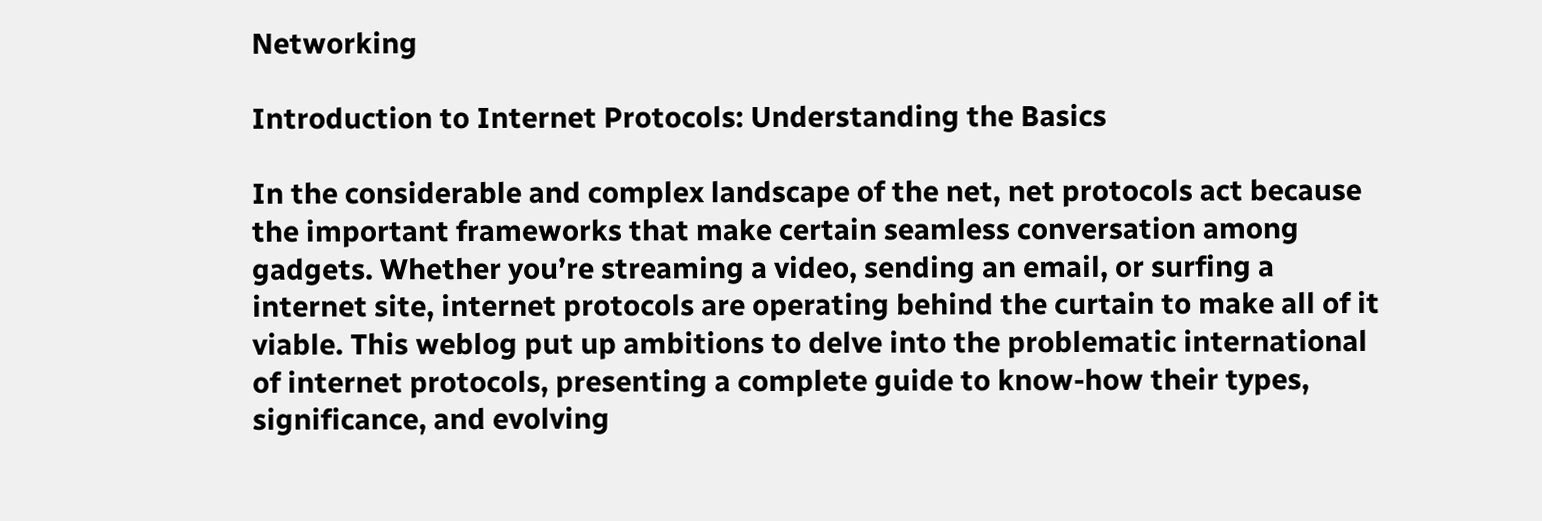Networking

Introduction to Internet Protocols: Understanding the Basics

In the considerable and complex landscape of the net, net protocols act because the important frameworks that make certain seamless conversation among gadgets. Whether you’re streaming a video, sending an email, or surfing a internet site, internet protocols are operating behind the curtain to make all of it viable. This weblog put up ambitions to delve into the problematic international of internet protocols, presenting a complete guide to know-how their types, significance, and evolving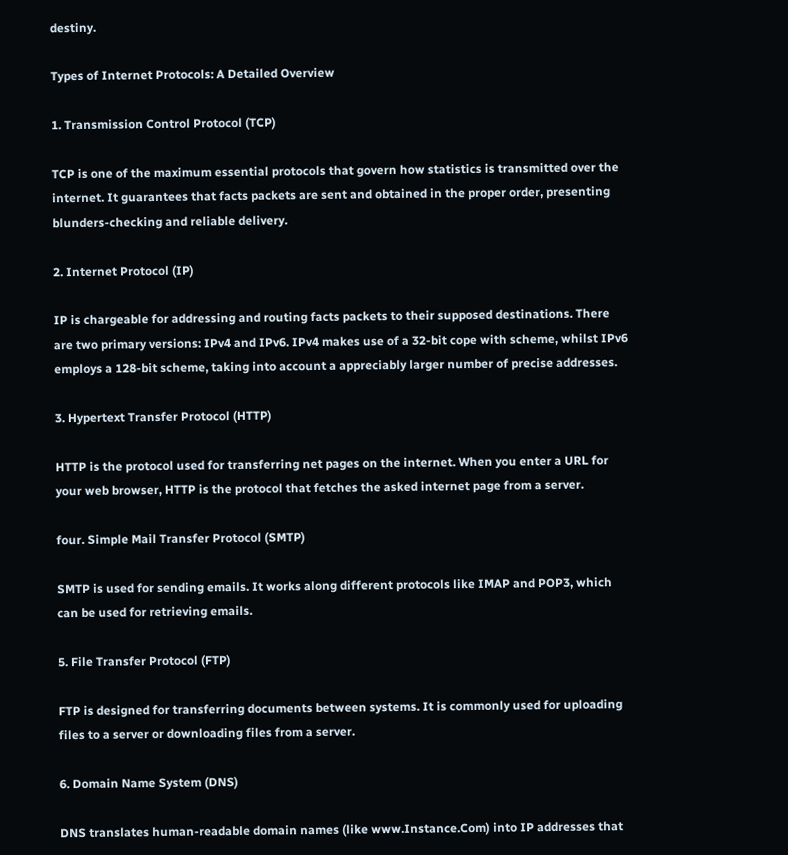destiny.

Types of Internet Protocols: A Detailed Overview

1. Transmission Control Protocol (TCP)

TCP is one of the maximum essential protocols that govern how statistics is transmitted over the internet. It guarantees that facts packets are sent and obtained in the proper order, presenting blunders-checking and reliable delivery.

2. Internet Protocol (IP)

IP is chargeable for addressing and routing facts packets to their supposed destinations. There are two primary versions: IPv4 and IPv6. IPv4 makes use of a 32-bit cope with scheme, whilst IPv6 employs a 128-bit scheme, taking into account a appreciably larger number of precise addresses.

3. Hypertext Transfer Protocol (HTTP)

HTTP is the protocol used for transferring net pages on the internet. When you enter a URL for your web browser, HTTP is the protocol that fetches the asked internet page from a server.

four. Simple Mail Transfer Protocol (SMTP)

SMTP is used for sending emails. It works along different protocols like IMAP and POP3, which can be used for retrieving emails.

5. File Transfer Protocol (FTP)

FTP is designed for transferring documents between systems. It is commonly used for uploading files to a server or downloading files from a server.

6. Domain Name System (DNS)

DNS translates human-readable domain names (like www.Instance.Com) into IP addresses that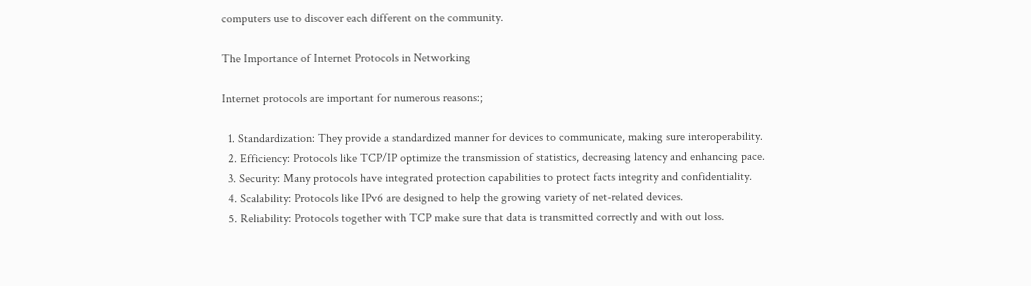computers use to discover each different on the community.

The Importance of Internet Protocols in Networking

Internet protocols are important for numerous reasons:;

  1. Standardization: They provide a standardized manner for devices to communicate, making sure interoperability.
  2. Efficiency: Protocols like TCP/IP optimize the transmission of statistics, decreasing latency and enhancing pace.
  3. Security: Many protocols have integrated protection capabilities to protect facts integrity and confidentiality.
  4. Scalability: Protocols like IPv6 are designed to help the growing variety of net-related devices.
  5. Reliability: Protocols together with TCP make sure that data is transmitted correctly and with out loss.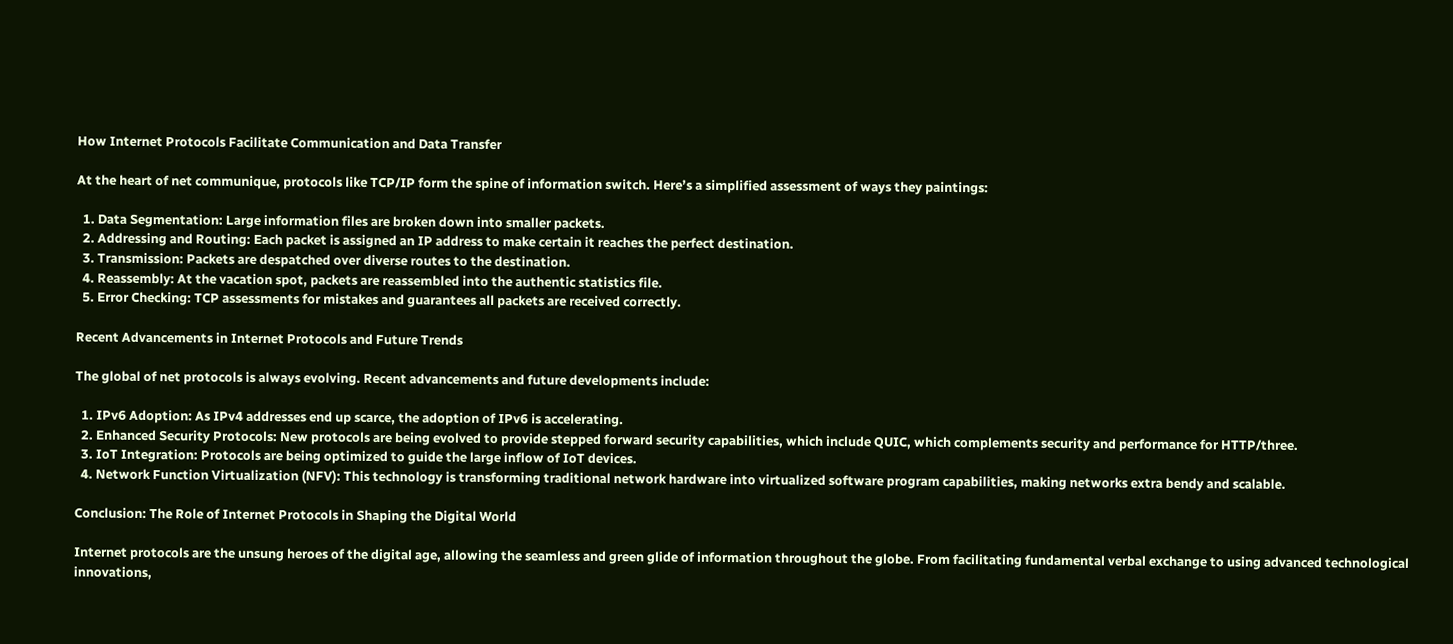How Internet Protocols Facilitate Communication and Data Transfer

At the heart of net communique, protocols like TCP/IP form the spine of information switch. Here’s a simplified assessment of ways they paintings:

  1. Data Segmentation: Large information files are broken down into smaller packets.
  2. Addressing and Routing: Each packet is assigned an IP address to make certain it reaches the perfect destination.
  3. Transmission: Packets are despatched over diverse routes to the destination.
  4. Reassembly: At the vacation spot, packets are reassembled into the authentic statistics file.
  5. Error Checking: TCP assessments for mistakes and guarantees all packets are received correctly.

Recent Advancements in Internet Protocols and Future Trends

The global of net protocols is always evolving. Recent advancements and future developments include:

  1. IPv6 Adoption: As IPv4 addresses end up scarce, the adoption of IPv6 is accelerating.
  2. Enhanced Security Protocols: New protocols are being evolved to provide stepped forward security capabilities, which include QUIC, which complements security and performance for HTTP/three.
  3. IoT Integration: Protocols are being optimized to guide the large inflow of IoT devices.
  4. Network Function Virtualization (NFV): This technology is transforming traditional network hardware into virtualized software program capabilities, making networks extra bendy and scalable.

Conclusion: The Role of Internet Protocols in Shaping the Digital World

Internet protocols are the unsung heroes of the digital age, allowing the seamless and green glide of information throughout the globe. From facilitating fundamental verbal exchange to using advanced technological innovations,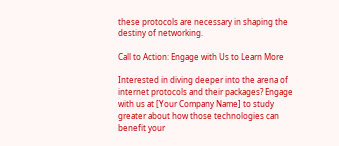these protocols are necessary in shaping the destiny of networking.

Call to Action: Engage with Us to Learn More

Interested in diving deeper into the arena of internet protocols and their packages? Engage with us at [Your Company Name] to study greater about how those technologies can benefit your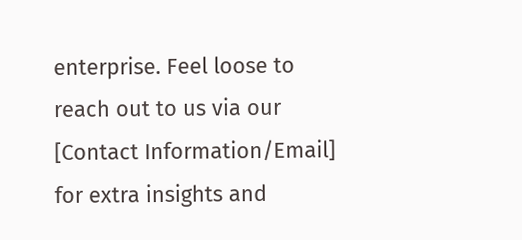enterprise. Feel loose to reach out to us via our [Contact Information/Email] for extra insights and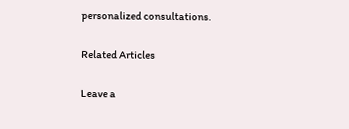personalized consultations.

Related Articles

Leave a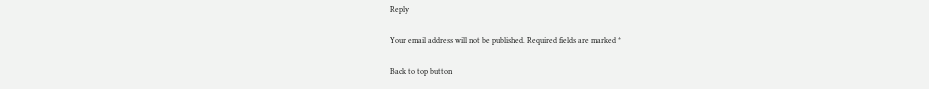Reply

Your email address will not be published. Required fields are marked *

Back to top button